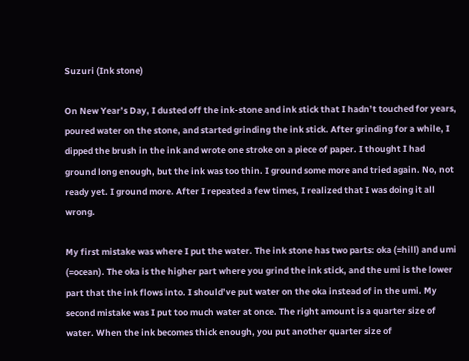Suzuri (Ink stone)

On New Year’s Day, I dusted off the ink-stone and ink stick that I hadn’t touched for years, poured water on the stone, and started grinding the ink stick. After grinding for a while, I dipped the brush in the ink and wrote one stroke on a piece of paper. I thought I had ground long enough, but the ink was too thin. I ground some more and tried again. No, not ready yet. I ground more. After I repeated a few times, I realized that I was doing it all wrong.

My first mistake was where I put the water. The ink stone has two parts: oka (=hill) and umi (=ocean). The oka is the higher part where you grind the ink stick, and the umi is the lower part that the ink flows into. I should’ve put water on the oka instead of in the umi. My second mistake was I put too much water at once. The right amount is a quarter size of water. When the ink becomes thick enough, you put another quarter size of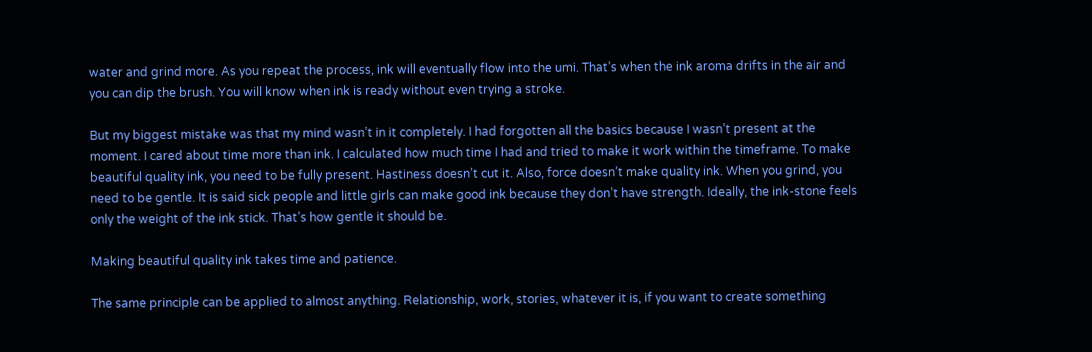water and grind more. As you repeat the process, ink will eventually flow into the umi. That’s when the ink aroma drifts in the air and you can dip the brush. You will know when ink is ready without even trying a stroke.

But my biggest mistake was that my mind wasn’t in it completely. I had forgotten all the basics because I wasn’t present at the moment. I cared about time more than ink. I calculated how much time I had and tried to make it work within the timeframe. To make beautiful quality ink, you need to be fully present. Hastiness doesn’t cut it. Also, force doesn’t make quality ink. When you grind, you need to be gentle. It is said sick people and little girls can make good ink because they don’t have strength. Ideally, the ink-stone feels only the weight of the ink stick. That’s how gentle it should be.

Making beautiful quality ink takes time and patience.

The same principle can be applied to almost anything. Relationship, work, stories, whatever it is, if you want to create something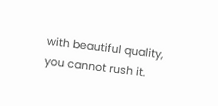with beautiful quality, you cannot rush it.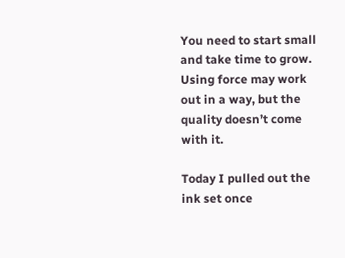You need to start small and take time to grow. Using force may work out in a way, but the quality doesn’t come with it.

Today I pulled out the ink set once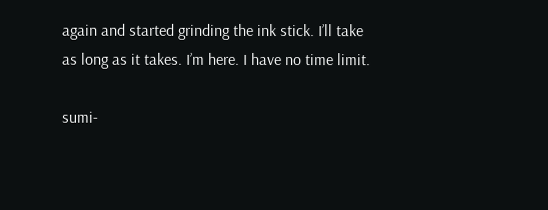again and started grinding the ink stick. I’ll take as long as it takes. I’m here. I have no time limit.

sumi-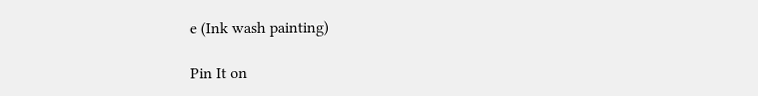e (Ink wash painting)

Pin It on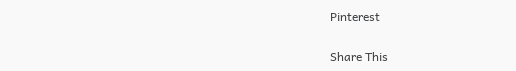Pinterest

Share This